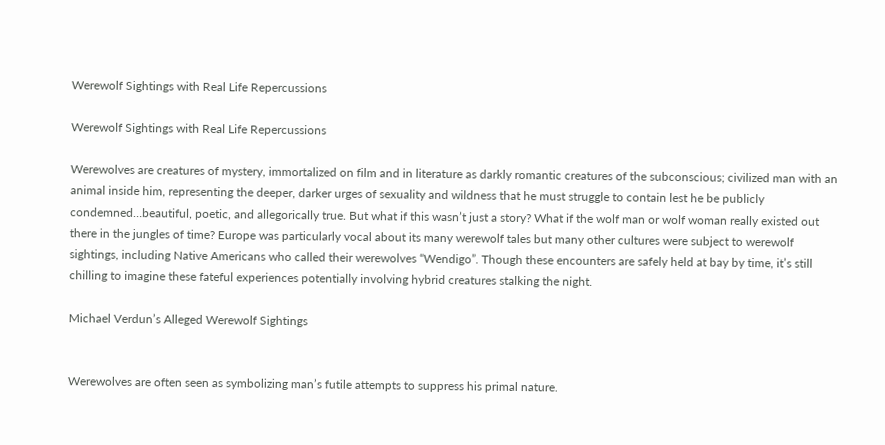Werewolf Sightings with Real Life Repercussions

Werewolf Sightings with Real Life Repercussions

Werewolves are creatures of mystery, immortalized on film and in literature as darkly romantic creatures of the subconscious; civilized man with an animal inside him, representing the deeper, darker urges of sexuality and wildness that he must struggle to contain lest he be publicly condemned…beautiful, poetic, and allegorically true. But what if this wasn’t just a story? What if the wolf man or wolf woman really existed out there in the jungles of time? Europe was particularly vocal about its many werewolf tales but many other cultures were subject to werewolf sightings, including Native Americans who called their werewolves “Wendigo”. Though these encounters are safely held at bay by time, it’s still chilling to imagine these fateful experiences potentially involving hybrid creatures stalking the night.

Michael Verdun’s Alleged Werewolf Sightings


Werewolves are often seen as symbolizing man’s futile attempts to suppress his primal nature.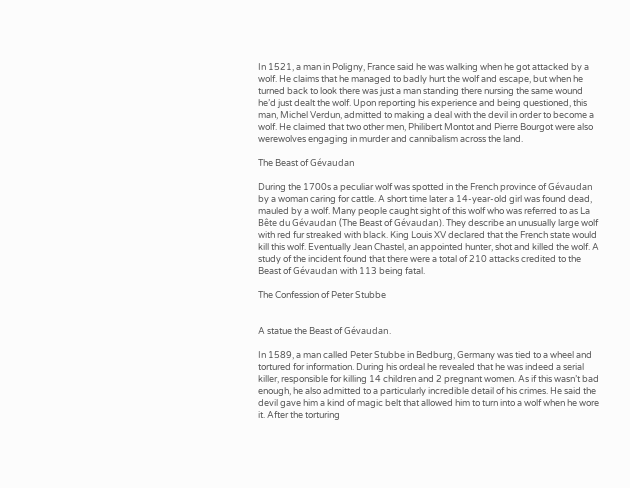In 1521, a man in Poligny, France said he was walking when he got attacked by a wolf. He claims that he managed to badly hurt the wolf and escape, but when he turned back to look there was just a man standing there nursing the same wound he’d just dealt the wolf. Upon reporting his experience and being questioned, this man, Michel Verdun, admitted to making a deal with the devil in order to become a wolf. He claimed that two other men, Philibert Montot and Pierre Bourgot were also werewolves engaging in murder and cannibalism across the land.

The Beast of Gévaudan

During the 1700s a peculiar wolf was spotted in the French province of Gévaudan by a woman caring for cattle. A short time later a 14-year-old girl was found dead, mauled by a wolf. Many people caught sight of this wolf who was referred to as La Bête du Gévaudan (The Beast of Gévaudan). They describe an unusually large wolf with red fur streaked with black. King Louis XV declared that the French state would kill this wolf. Eventually Jean Chastel, an appointed hunter, shot and killed the wolf. A study of the incident found that there were a total of 210 attacks credited to the Beast of Gévaudan with 113 being fatal.

The Confession of Peter Stubbe


A statue the Beast of Gévaudan.

In 1589, a man called Peter Stubbe in Bedburg, Germany was tied to a wheel and tortured for information. During his ordeal he revealed that he was indeed a serial killer, responsible for killing 14 children and 2 pregnant women. As if this wasn’t bad enough, he also admitted to a particularly incredible detail of his crimes. He said the devil gave him a kind of magic belt that allowed him to turn into a wolf when he wore it. After the torturing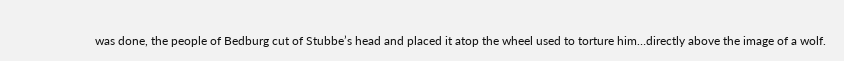was done, the people of Bedburg cut of Stubbe’s head and placed it atop the wheel used to torture him…directly above the image of a wolf.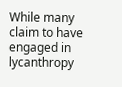While many claim to have engaged in lycanthropy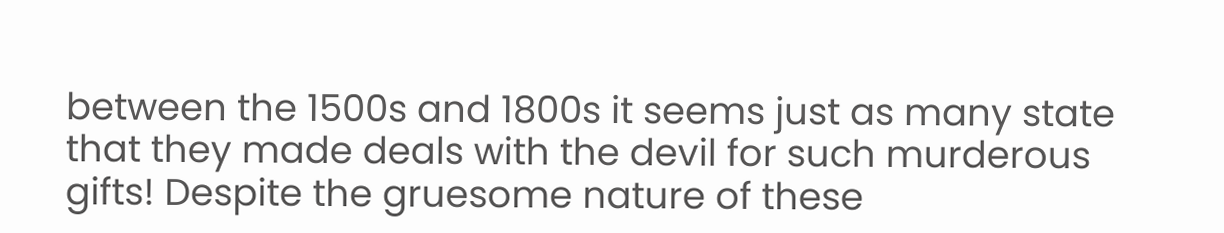between the 1500s and 1800s it seems just as many state that they made deals with the devil for such murderous gifts! Despite the gruesome nature of these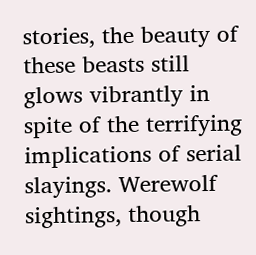stories, the beauty of these beasts still glows vibrantly in spite of the terrifying implications of serial slayings. Werewolf sightings, though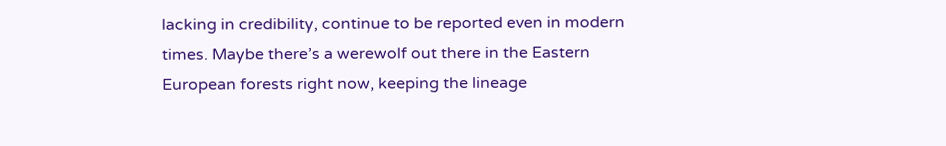lacking in credibility, continue to be reported even in modern times. Maybe there’s a werewolf out there in the Eastern European forests right now, keeping the lineage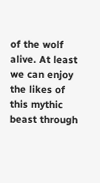of the wolf alive. At least we can enjoy the likes of this mythic beast through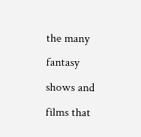the many fantasy shows and films that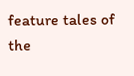feature tales of the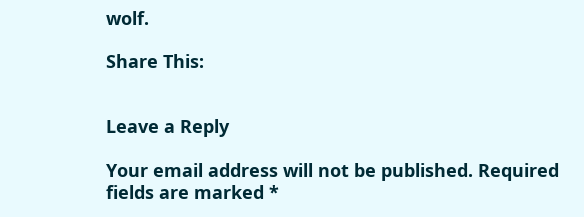wolf.

Share This:


Leave a Reply

Your email address will not be published. Required fields are marked *